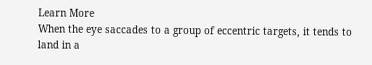Learn More
When the eye saccades to a group of eccentric targets, it tends to land in a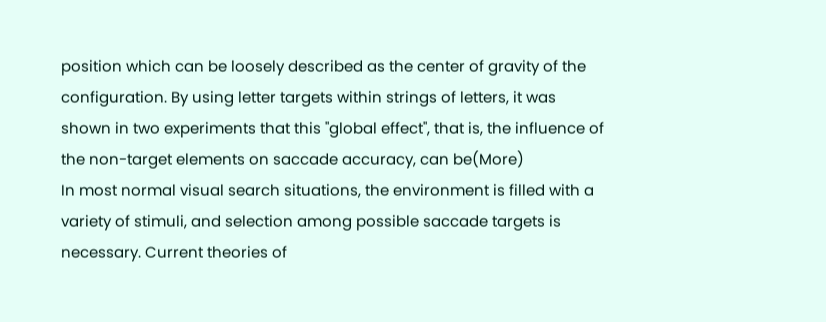position which can be loosely described as the center of gravity of the configuration. By using letter targets within strings of letters, it was shown in two experiments that this "global effect", that is, the influence of the non-target elements on saccade accuracy, can be(More)
In most normal visual search situations, the environment is filled with a variety of stimuli, and selection among possible saccade targets is necessary. Current theories of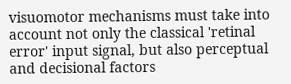visuomotor mechanisms must take into account not only the classical 'retinal error' input signal, but also perceptual and decisional factors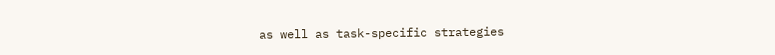as well as task-specific strategies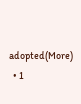adopted(More)
  • 1